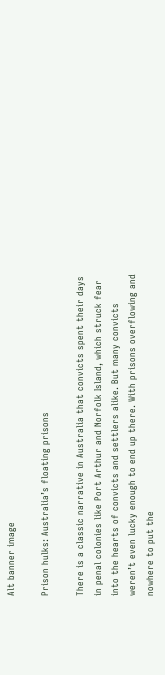Alt banner image

Prison hulks: Australia’s floating prisons

There is a classic narrative in Australia that convicts spent their days in penal colonies like Port Arthur and Norfolk Island, which struck fear into the hearts of convicts and settlers alike. But many convicts weren’t even lucky enough to end up there. With prisons overflowing and nowhere to put the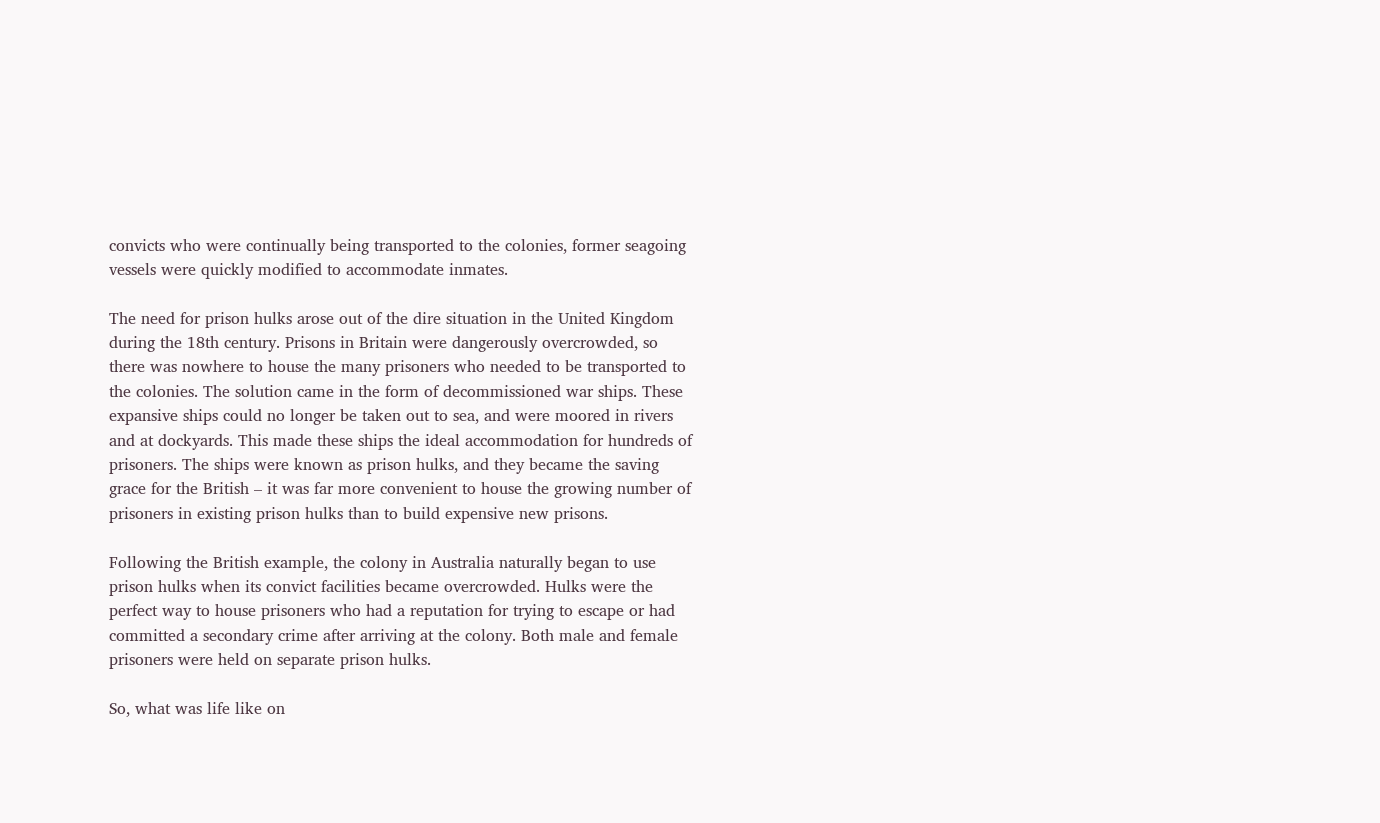convicts who were continually being transported to the colonies, former seagoing vessels were quickly modified to accommodate inmates.

The need for prison hulks arose out of the dire situation in the United Kingdom during the 18th century. Prisons in Britain were dangerously overcrowded, so there was nowhere to house the many prisoners who needed to be transported to the colonies. The solution came in the form of decommissioned war ships. These expansive ships could no longer be taken out to sea, and were moored in rivers and at dockyards. This made these ships the ideal accommodation for hundreds of prisoners. The ships were known as prison hulks, and they became the saving grace for the British – it was far more convenient to house the growing number of prisoners in existing prison hulks than to build expensive new prisons.

Following the British example, the colony in Australia naturally began to use prison hulks when its convict facilities became overcrowded. Hulks were the perfect way to house prisoners who had a reputation for trying to escape or had committed a secondary crime after arriving at the colony. Both male and female prisoners were held on separate prison hulks.

So, what was life like on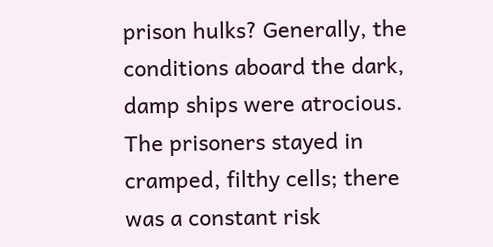prison hulks? Generally, the conditions aboard the dark, damp ships were atrocious. The prisoners stayed in cramped, filthy cells; there was a constant risk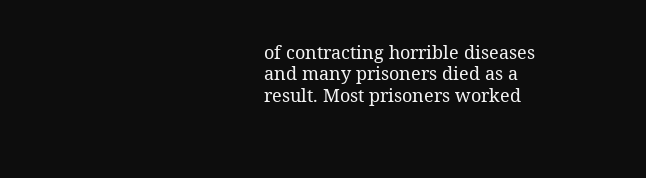of contracting horrible diseases and many prisoners died as a result. Most prisoners worked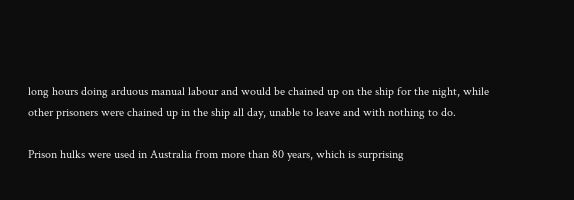long hours doing arduous manual labour and would be chained up on the ship for the night, while other prisoners were chained up in the ship all day, unable to leave and with nothing to do.

Prison hulks were used in Australia from more than 80 years, which is surprising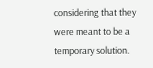considering that they were meant to be a temporary solution.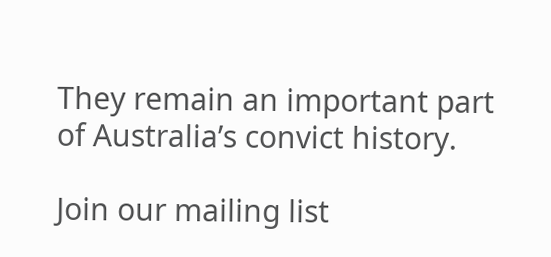They remain an important part of Australia’s convict history.

Join our mailing list